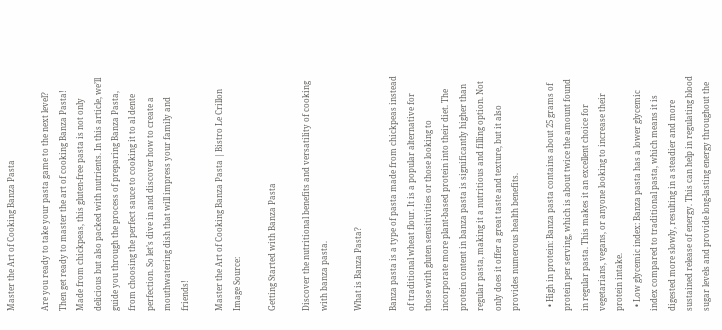Master the Art of Cooking Banza Pasta

Are you ready to take your pasta game to the next level? Then get ready to master the art of cooking Banza Pasta! Made from chickpeas, this gluten-free pasta is not only delicious but also packed with nutrients. In this article, we’ll guide you through the process of preparing Banza Pasta, from choosing the perfect sauce to cooking it to al dente perfection. So let’s dive in and discover how to create a mouthwatering dish that will impress your family and friends!

Master the Art of Cooking Banza Pasta | Bistro Le Crillon
Image Source:

Getting Started with Banza Pasta

Discover the nutritional benefits and versatility of cooking with banza pasta.

What is Banza Pasta?

Banza pasta is a type of pasta made from chickpeas instead of traditional wheat flour. It is a popular alternative for those with gluten sensitivities or those looking to incorporate more plant-based protein into their diet. The protein content in banza pasta is significantly higher than regular pasta, making it a nutritious and filling option. Not only does it offer a great taste and texture, but it also provides numerous health benefits.

  • High in protein: Banza pasta contains about 25 grams of protein per serving, which is about twice the amount found in regular pasta. This makes it an excellent choice for vegetarians, vegans, or anyone looking to increase their protein intake.
  • Low glycemic index: Banza pasta has a lower glycemic index compared to traditional pasta, which means it is digested more slowly, resulting in a steadier and more sustained release of energy. This can help in regulating blood sugar levels and provide long-lasting energy throughout the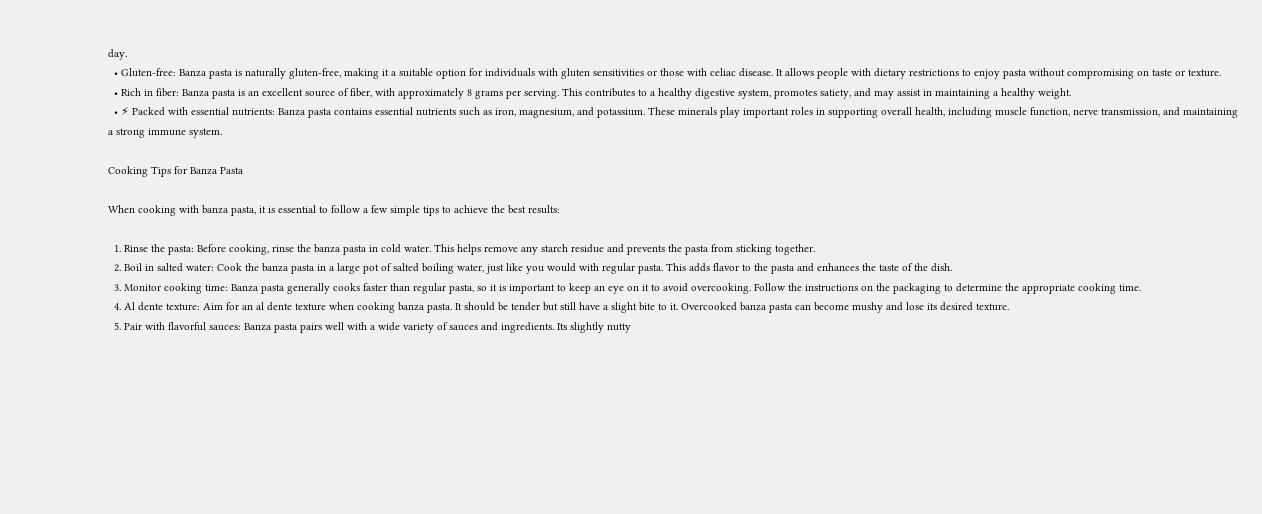day.
  • Gluten-free: Banza pasta is naturally gluten-free, making it a suitable option for individuals with gluten sensitivities or those with celiac disease. It allows people with dietary restrictions to enjoy pasta without compromising on taste or texture.
  • Rich in fiber: Banza pasta is an excellent source of fiber, with approximately 8 grams per serving. This contributes to a healthy digestive system, promotes satiety, and may assist in maintaining a healthy weight.
  • ⚡ Packed with essential nutrients: Banza pasta contains essential nutrients such as iron, magnesium, and potassium. These minerals play important roles in supporting overall health, including muscle function, nerve transmission, and maintaining a strong immune system.

Cooking Tips for Banza Pasta

When cooking with banza pasta, it is essential to follow a few simple tips to achieve the best results:

  1. Rinse the pasta: Before cooking, rinse the banza pasta in cold water. This helps remove any starch residue and prevents the pasta from sticking together.
  2. Boil in salted water: Cook the banza pasta in a large pot of salted boiling water, just like you would with regular pasta. This adds flavor to the pasta and enhances the taste of the dish.
  3. Monitor cooking time: Banza pasta generally cooks faster than regular pasta, so it is important to keep an eye on it to avoid overcooking. Follow the instructions on the packaging to determine the appropriate cooking time.
  4. Al dente texture: Aim for an al dente texture when cooking banza pasta. It should be tender but still have a slight bite to it. Overcooked banza pasta can become mushy and lose its desired texture.
  5. Pair with flavorful sauces: Banza pasta pairs well with a wide variety of sauces and ingredients. Its slightly nutty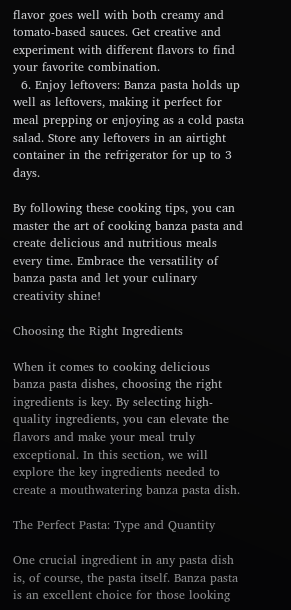flavor goes well with both creamy and tomato-based sauces. Get creative and experiment with different flavors to find your favorite combination.
  6. Enjoy leftovers: Banza pasta holds up well as leftovers, making it perfect for meal prepping or enjoying as a cold pasta salad. Store any leftovers in an airtight container in the refrigerator for up to 3 days.

By following these cooking tips, you can master the art of cooking banza pasta and create delicious and nutritious meals every time. Embrace the versatility of banza pasta and let your culinary creativity shine!

Choosing the Right Ingredients

When it comes to cooking delicious banza pasta dishes, choosing the right ingredients is key. By selecting high-quality ingredients, you can elevate the flavors and make your meal truly exceptional. In this section, we will explore the key ingredients needed to create a mouthwatering banza pasta dish.

The Perfect Pasta: Type and Quantity

One crucial ingredient in any pasta dish is, of course, the pasta itself. Banza pasta is an excellent choice for those looking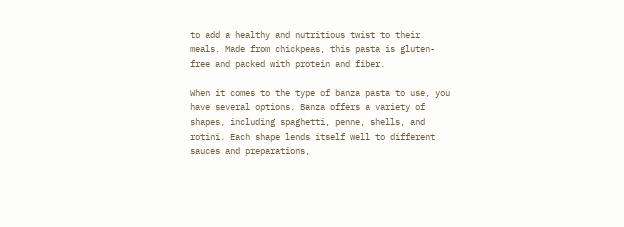to add a healthy and nutritious twist to their meals. Made from chickpeas, this pasta is gluten-free and packed with protein and fiber.

When it comes to the type of banza pasta to use, you have several options. Banza offers a variety of shapes, including spaghetti, penne, shells, and rotini. Each shape lends itself well to different sauces and preparations,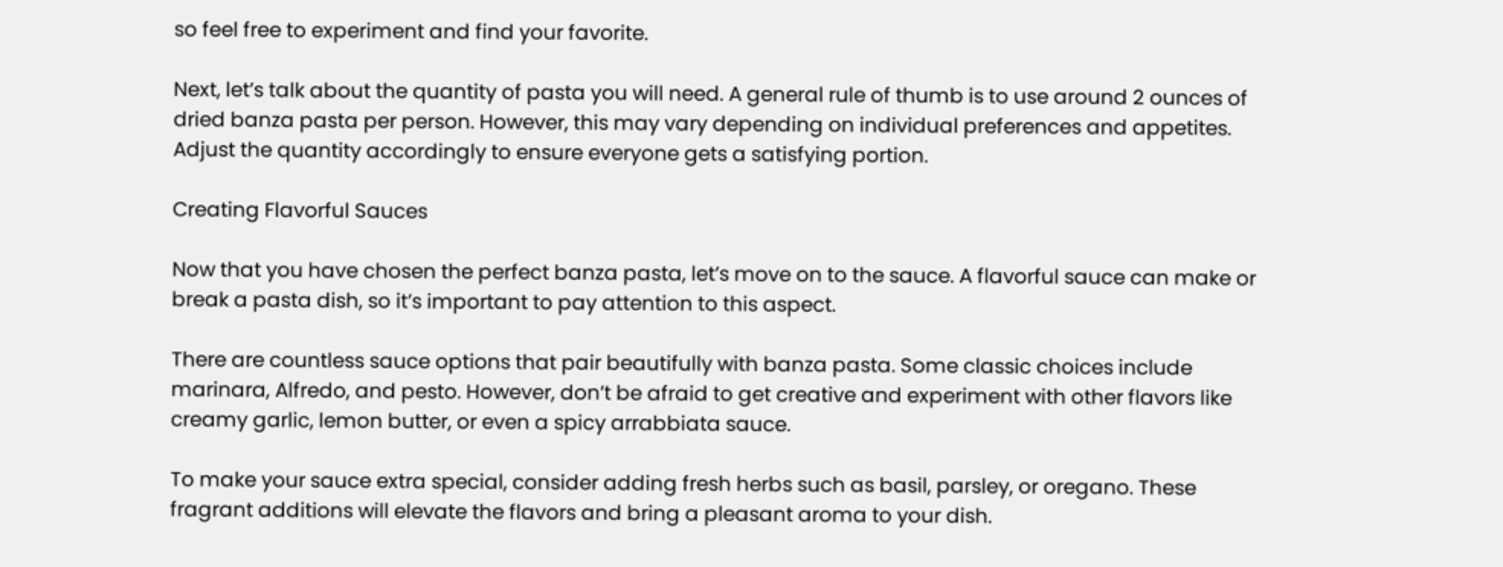so feel free to experiment and find your favorite.

Next, let’s talk about the quantity of pasta you will need. A general rule of thumb is to use around 2 ounces of dried banza pasta per person. However, this may vary depending on individual preferences and appetites. Adjust the quantity accordingly to ensure everyone gets a satisfying portion.

Creating Flavorful Sauces

Now that you have chosen the perfect banza pasta, let’s move on to the sauce. A flavorful sauce can make or break a pasta dish, so it’s important to pay attention to this aspect.

There are countless sauce options that pair beautifully with banza pasta. Some classic choices include marinara, Alfredo, and pesto. However, don’t be afraid to get creative and experiment with other flavors like creamy garlic, lemon butter, or even a spicy arrabbiata sauce.

To make your sauce extra special, consider adding fresh herbs such as basil, parsley, or oregano. These fragrant additions will elevate the flavors and bring a pleasant aroma to your dish.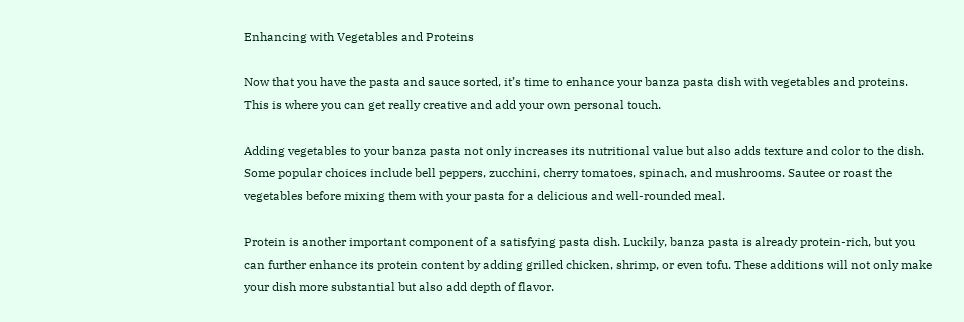Enhancing with Vegetables and Proteins

Now that you have the pasta and sauce sorted, it’s time to enhance your banza pasta dish with vegetables and proteins. This is where you can get really creative and add your own personal touch.

Adding vegetables to your banza pasta not only increases its nutritional value but also adds texture and color to the dish. Some popular choices include bell peppers, zucchini, cherry tomatoes, spinach, and mushrooms. Sautee or roast the vegetables before mixing them with your pasta for a delicious and well-rounded meal.

Protein is another important component of a satisfying pasta dish. Luckily, banza pasta is already protein-rich, but you can further enhance its protein content by adding grilled chicken, shrimp, or even tofu. These additions will not only make your dish more substantial but also add depth of flavor.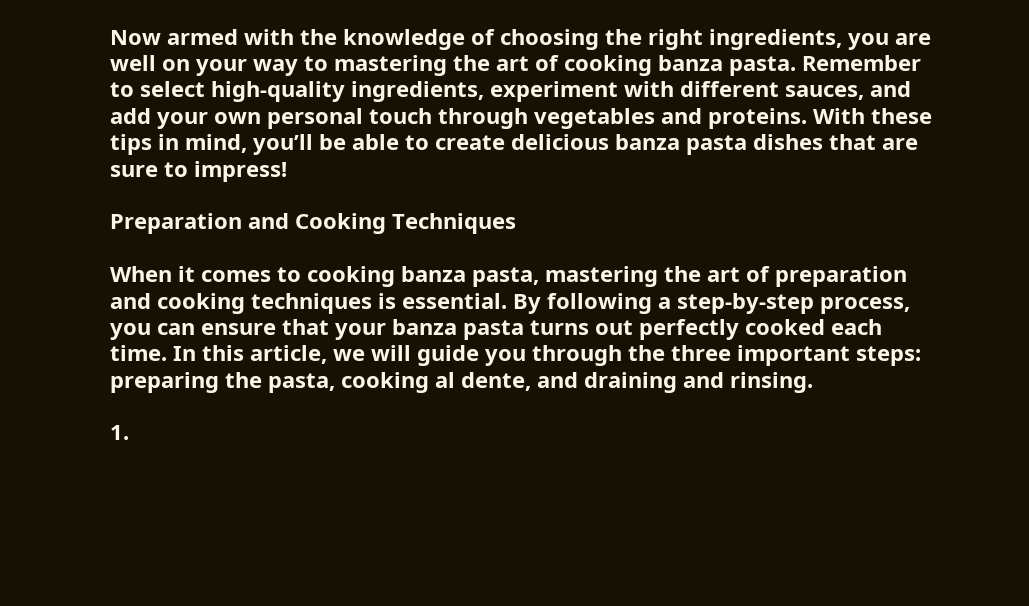Now armed with the knowledge of choosing the right ingredients, you are well on your way to mastering the art of cooking banza pasta. Remember to select high-quality ingredients, experiment with different sauces, and add your own personal touch through vegetables and proteins. With these tips in mind, you’ll be able to create delicious banza pasta dishes that are sure to impress!

Preparation and Cooking Techniques

When it comes to cooking banza pasta, mastering the art of preparation and cooking techniques is essential. By following a step-by-step process, you can ensure that your banza pasta turns out perfectly cooked each time. In this article, we will guide you through the three important steps: preparing the pasta, cooking al dente, and draining and rinsing.

1.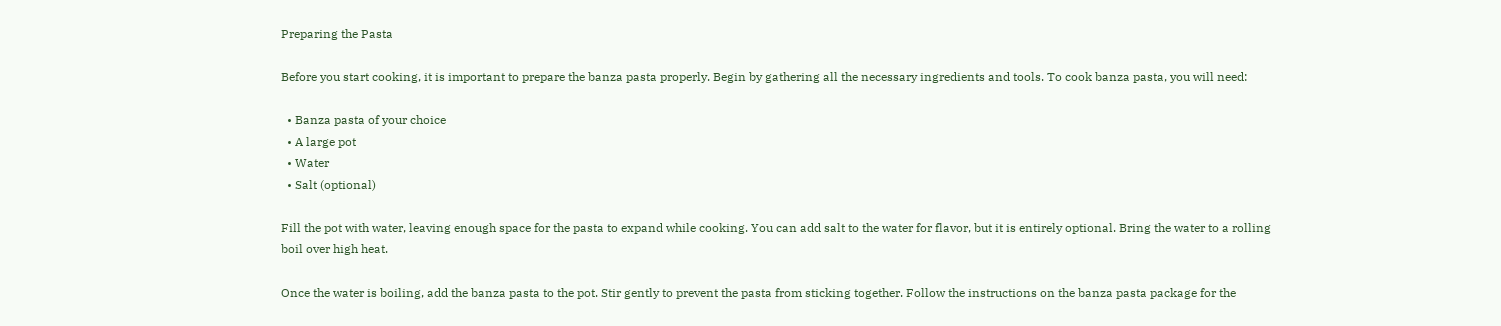Preparing the Pasta

Before you start cooking, it is important to prepare the banza pasta properly. Begin by gathering all the necessary ingredients and tools. To cook banza pasta, you will need:

  • Banza pasta of your choice
  • A large pot
  • Water
  • Salt (optional)

Fill the pot with water, leaving enough space for the pasta to expand while cooking. You can add salt to the water for flavor, but it is entirely optional. Bring the water to a rolling boil over high heat.

Once the water is boiling, add the banza pasta to the pot. Stir gently to prevent the pasta from sticking together. Follow the instructions on the banza pasta package for the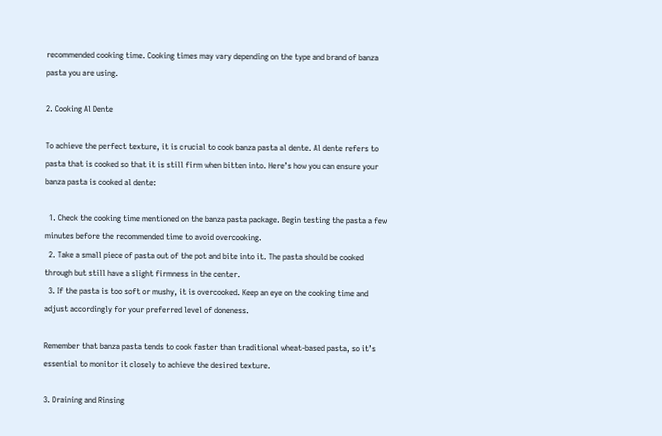recommended cooking time. Cooking times may vary depending on the type and brand of banza pasta you are using.

2. Cooking Al Dente

To achieve the perfect texture, it is crucial to cook banza pasta al dente. Al dente refers to pasta that is cooked so that it is still firm when bitten into. Here’s how you can ensure your banza pasta is cooked al dente:

  1. Check the cooking time mentioned on the banza pasta package. Begin testing the pasta a few minutes before the recommended time to avoid overcooking.
  2. Take a small piece of pasta out of the pot and bite into it. The pasta should be cooked through but still have a slight firmness in the center.
  3. If the pasta is too soft or mushy, it is overcooked. Keep an eye on the cooking time and adjust accordingly for your preferred level of doneness.

Remember that banza pasta tends to cook faster than traditional wheat-based pasta, so it’s essential to monitor it closely to achieve the desired texture.

3. Draining and Rinsing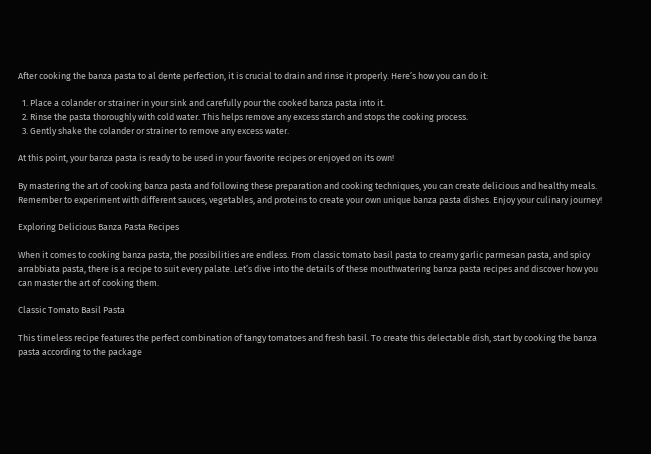After cooking the banza pasta to al dente perfection, it is crucial to drain and rinse it properly. Here’s how you can do it:

  1. Place a colander or strainer in your sink and carefully pour the cooked banza pasta into it.
  2. Rinse the pasta thoroughly with cold water. This helps remove any excess starch and stops the cooking process.
  3. Gently shake the colander or strainer to remove any excess water.

At this point, your banza pasta is ready to be used in your favorite recipes or enjoyed on its own!

By mastering the art of cooking banza pasta and following these preparation and cooking techniques, you can create delicious and healthy meals. Remember to experiment with different sauces, vegetables, and proteins to create your own unique banza pasta dishes. Enjoy your culinary journey!

Exploring Delicious Banza Pasta Recipes

When it comes to cooking banza pasta, the possibilities are endless. From classic tomato basil pasta to creamy garlic parmesan pasta, and spicy arrabbiata pasta, there is a recipe to suit every palate. Let’s dive into the details of these mouthwatering banza pasta recipes and discover how you can master the art of cooking them.

Classic Tomato Basil Pasta

This timeless recipe features the perfect combination of tangy tomatoes and fresh basil. To create this delectable dish, start by cooking the banza pasta according to the package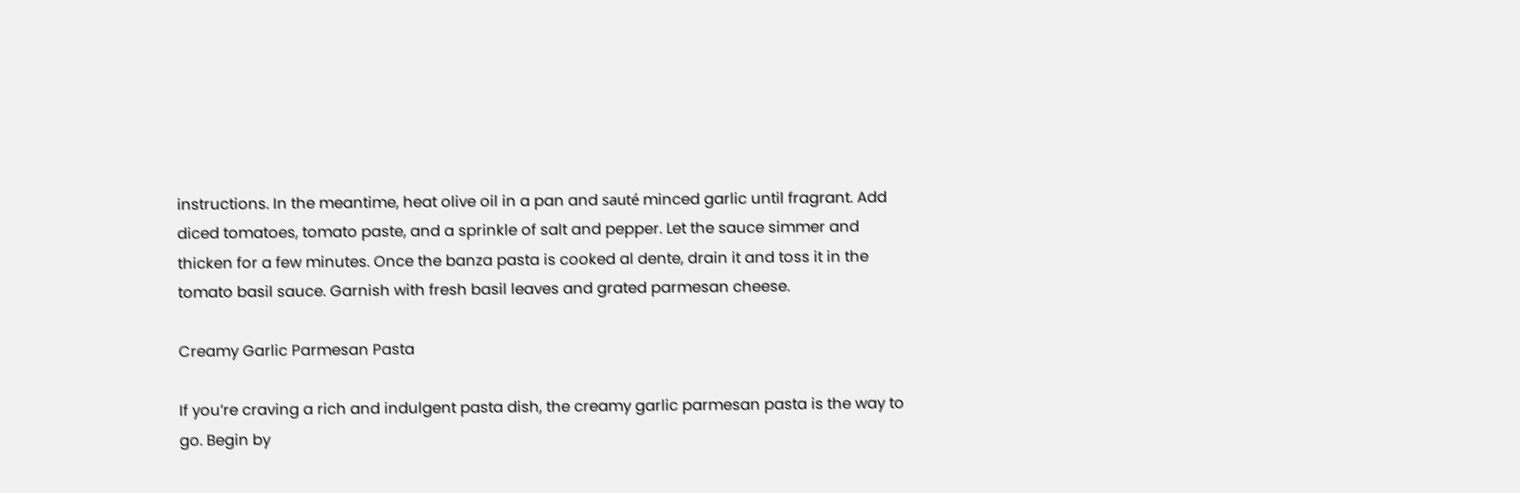instructions. In the meantime, heat olive oil in a pan and sauté minced garlic until fragrant. Add diced tomatoes, tomato paste, and a sprinkle of salt and pepper. Let the sauce simmer and thicken for a few minutes. Once the banza pasta is cooked al dente, drain it and toss it in the tomato basil sauce. Garnish with fresh basil leaves and grated parmesan cheese.

Creamy Garlic Parmesan Pasta

If you’re craving a rich and indulgent pasta dish, the creamy garlic parmesan pasta is the way to go. Begin by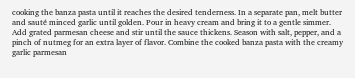cooking the banza pasta until it reaches the desired tenderness. In a separate pan, melt butter and sauté minced garlic until golden. Pour in heavy cream and bring it to a gentle simmer. Add grated parmesan cheese and stir until the sauce thickens. Season with salt, pepper, and a pinch of nutmeg for an extra layer of flavor. Combine the cooked banza pasta with the creamy garlic parmesan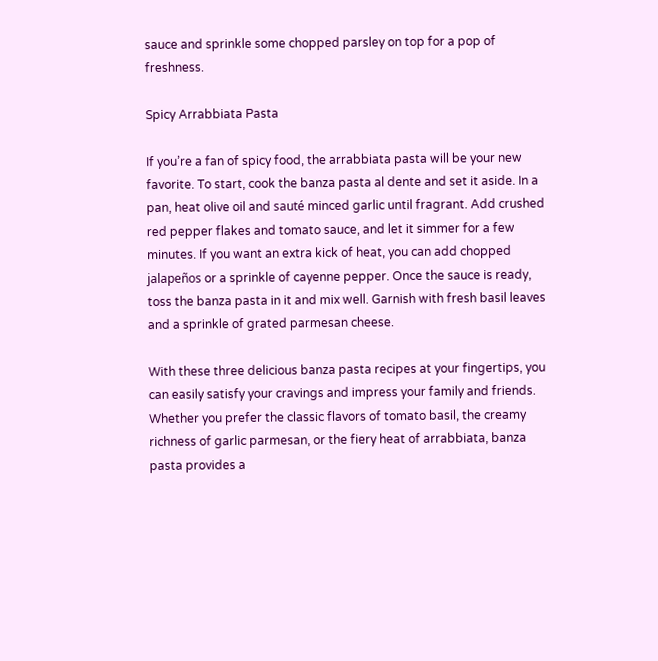sauce and sprinkle some chopped parsley on top for a pop of freshness.

Spicy Arrabbiata Pasta

If you’re a fan of spicy food, the arrabbiata pasta will be your new favorite. To start, cook the banza pasta al dente and set it aside. In a pan, heat olive oil and sauté minced garlic until fragrant. Add crushed red pepper flakes and tomato sauce, and let it simmer for a few minutes. If you want an extra kick of heat, you can add chopped jalapeños or a sprinkle of cayenne pepper. Once the sauce is ready, toss the banza pasta in it and mix well. Garnish with fresh basil leaves and a sprinkle of grated parmesan cheese.

With these three delicious banza pasta recipes at your fingertips, you can easily satisfy your cravings and impress your family and friends. Whether you prefer the classic flavors of tomato basil, the creamy richness of garlic parmesan, or the fiery heat of arrabbiata, banza pasta provides a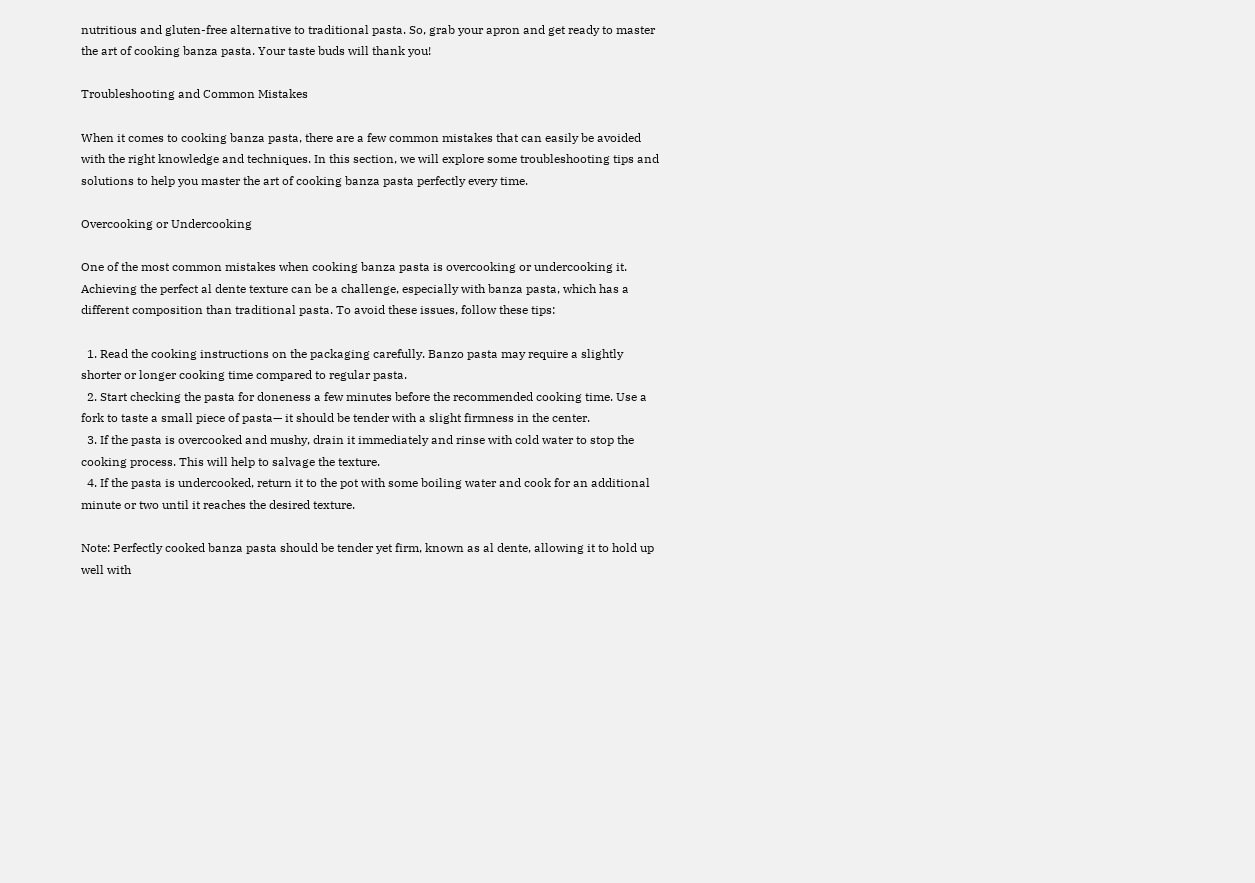nutritious and gluten-free alternative to traditional pasta. So, grab your apron and get ready to master the art of cooking banza pasta. Your taste buds will thank you!

Troubleshooting and Common Mistakes

When it comes to cooking banza pasta, there are a few common mistakes that can easily be avoided with the right knowledge and techniques. In this section, we will explore some troubleshooting tips and solutions to help you master the art of cooking banza pasta perfectly every time.

Overcooking or Undercooking

One of the most common mistakes when cooking banza pasta is overcooking or undercooking it. Achieving the perfect al dente texture can be a challenge, especially with banza pasta, which has a different composition than traditional pasta. To avoid these issues, follow these tips:

  1. Read the cooking instructions on the packaging carefully. Banzo pasta may require a slightly shorter or longer cooking time compared to regular pasta.
  2. Start checking the pasta for doneness a few minutes before the recommended cooking time. Use a fork to taste a small piece of pasta— it should be tender with a slight firmness in the center.
  3. If the pasta is overcooked and mushy, drain it immediately and rinse with cold water to stop the cooking process. This will help to salvage the texture.
  4. If the pasta is undercooked, return it to the pot with some boiling water and cook for an additional minute or two until it reaches the desired texture.

Note: Perfectly cooked banza pasta should be tender yet firm, known as al dente, allowing it to hold up well with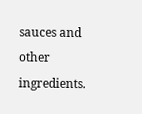sauces and other ingredients.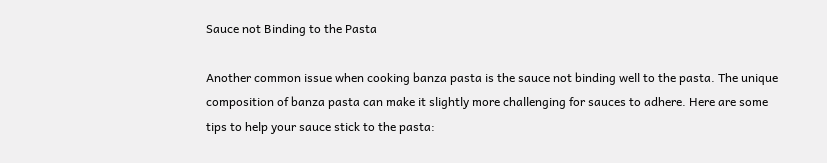Sauce not Binding to the Pasta

Another common issue when cooking banza pasta is the sauce not binding well to the pasta. The unique composition of banza pasta can make it slightly more challenging for sauces to adhere. Here are some tips to help your sauce stick to the pasta: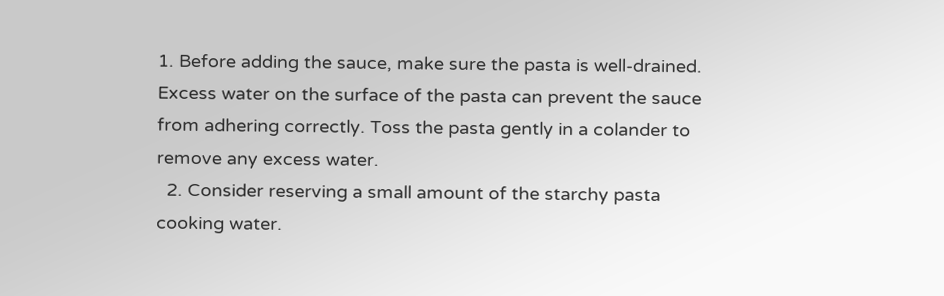1. Before adding the sauce, make sure the pasta is well-drained. Excess water on the surface of the pasta can prevent the sauce from adhering correctly. Toss the pasta gently in a colander to remove any excess water.
  2. Consider reserving a small amount of the starchy pasta cooking water.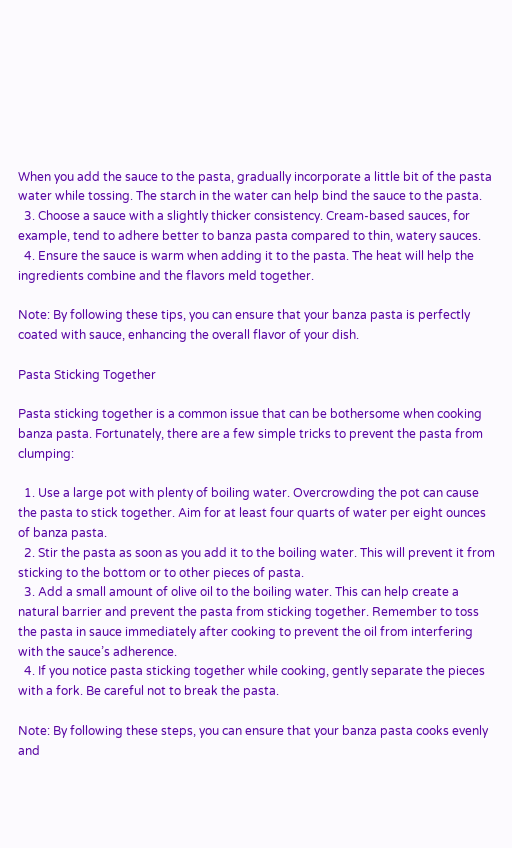When you add the sauce to the pasta, gradually incorporate a little bit of the pasta water while tossing. The starch in the water can help bind the sauce to the pasta.
  3. Choose a sauce with a slightly thicker consistency. Cream-based sauces, for example, tend to adhere better to banza pasta compared to thin, watery sauces.
  4. Ensure the sauce is warm when adding it to the pasta. The heat will help the ingredients combine and the flavors meld together.

Note: By following these tips, you can ensure that your banza pasta is perfectly coated with sauce, enhancing the overall flavor of your dish.

Pasta Sticking Together

Pasta sticking together is a common issue that can be bothersome when cooking banza pasta. Fortunately, there are a few simple tricks to prevent the pasta from clumping:

  1. Use a large pot with plenty of boiling water. Overcrowding the pot can cause the pasta to stick together. Aim for at least four quarts of water per eight ounces of banza pasta.
  2. Stir the pasta as soon as you add it to the boiling water. This will prevent it from sticking to the bottom or to other pieces of pasta.
  3. Add a small amount of olive oil to the boiling water. This can help create a natural barrier and prevent the pasta from sticking together. Remember to toss the pasta in sauce immediately after cooking to prevent the oil from interfering with the sauce’s adherence.
  4. If you notice pasta sticking together while cooking, gently separate the pieces with a fork. Be careful not to break the pasta.

Note: By following these steps, you can ensure that your banza pasta cooks evenly and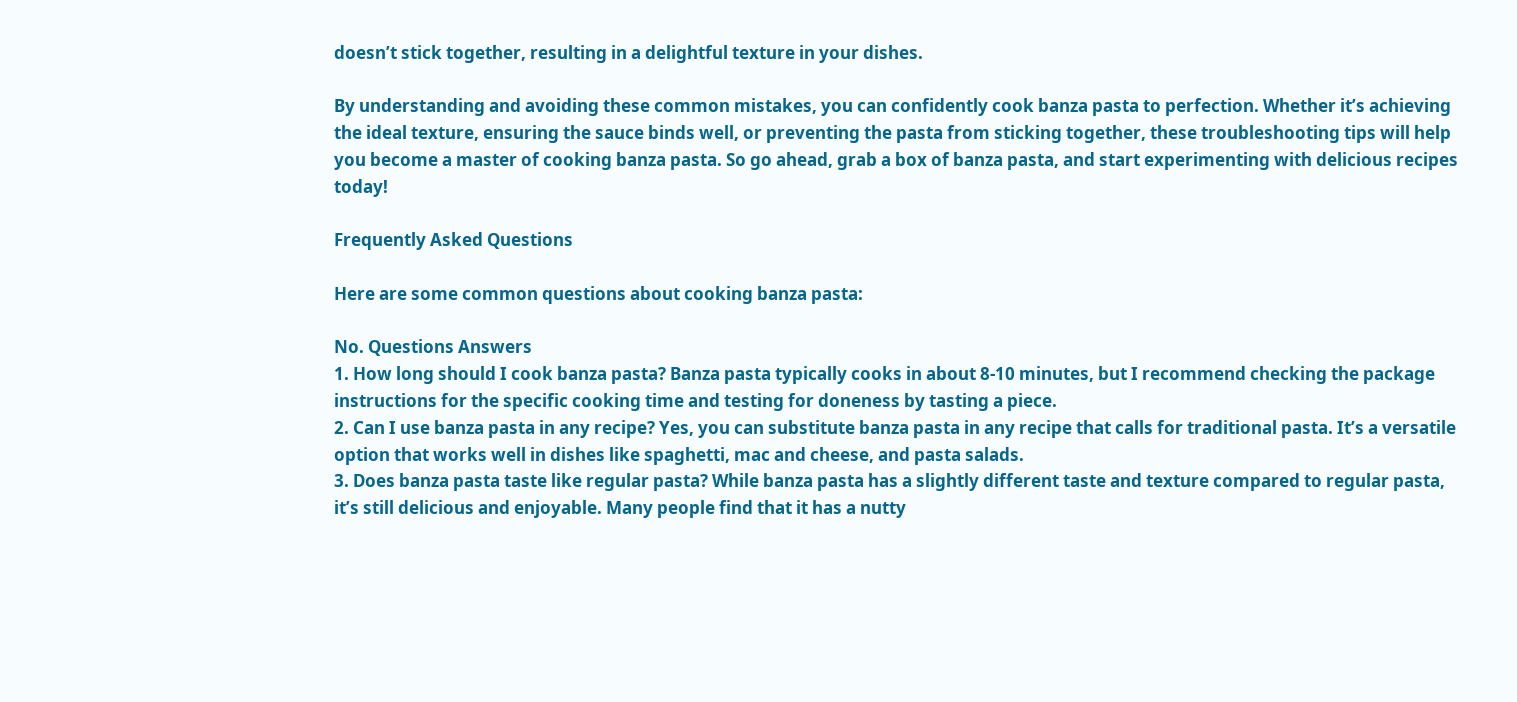doesn’t stick together, resulting in a delightful texture in your dishes.

By understanding and avoiding these common mistakes, you can confidently cook banza pasta to perfection. Whether it’s achieving the ideal texture, ensuring the sauce binds well, or preventing the pasta from sticking together, these troubleshooting tips will help you become a master of cooking banza pasta. So go ahead, grab a box of banza pasta, and start experimenting with delicious recipes today!

Frequently Asked Questions

Here are some common questions about cooking banza pasta:

No. Questions Answers
1. How long should I cook banza pasta? Banza pasta typically cooks in about 8-10 minutes, but I recommend checking the package instructions for the specific cooking time and testing for doneness by tasting a piece.
2. Can I use banza pasta in any recipe? Yes, you can substitute banza pasta in any recipe that calls for traditional pasta. It’s a versatile option that works well in dishes like spaghetti, mac and cheese, and pasta salads.
3. Does banza pasta taste like regular pasta? While banza pasta has a slightly different taste and texture compared to regular pasta, it’s still delicious and enjoyable. Many people find that it has a nutty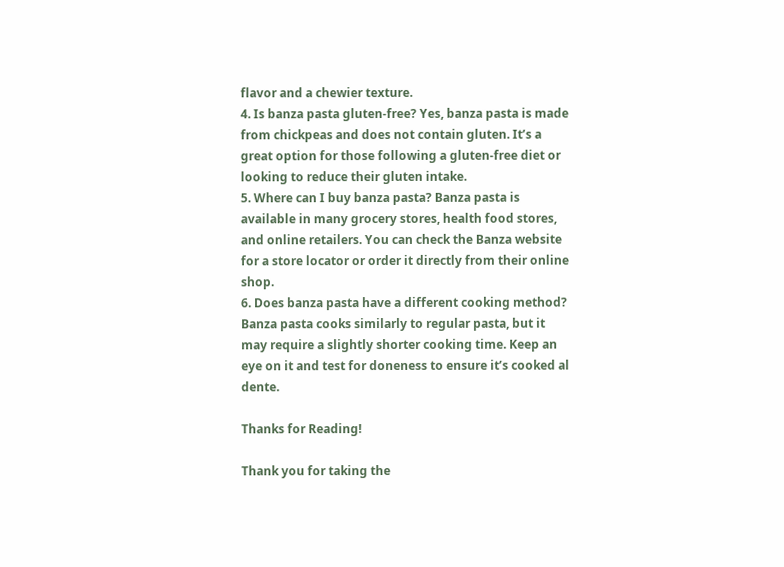flavor and a chewier texture.
4. Is banza pasta gluten-free? Yes, banza pasta is made from chickpeas and does not contain gluten. It’s a great option for those following a gluten-free diet or looking to reduce their gluten intake.
5. Where can I buy banza pasta? Banza pasta is available in many grocery stores, health food stores, and online retailers. You can check the Banza website for a store locator or order it directly from their online shop.
6. Does banza pasta have a different cooking method? Banza pasta cooks similarly to regular pasta, but it may require a slightly shorter cooking time. Keep an eye on it and test for doneness to ensure it’s cooked al dente.

Thanks for Reading!

Thank you for taking the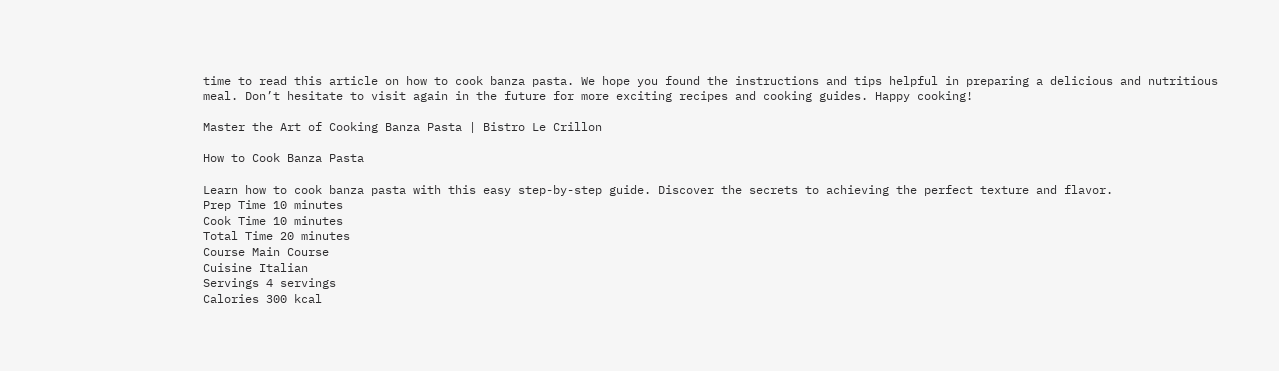time to read this article on how to cook banza pasta. We hope you found the instructions and tips helpful in preparing a delicious and nutritious meal. Don’t hesitate to visit again in the future for more exciting recipes and cooking guides. Happy cooking!

Master the Art of Cooking Banza Pasta | Bistro Le Crillon

How to Cook Banza Pasta

Learn how to cook banza pasta with this easy step-by-step guide. Discover the secrets to achieving the perfect texture and flavor.
Prep Time 10 minutes
Cook Time 10 minutes
Total Time 20 minutes
Course Main Course
Cuisine Italian
Servings 4 servings
Calories 300 kcal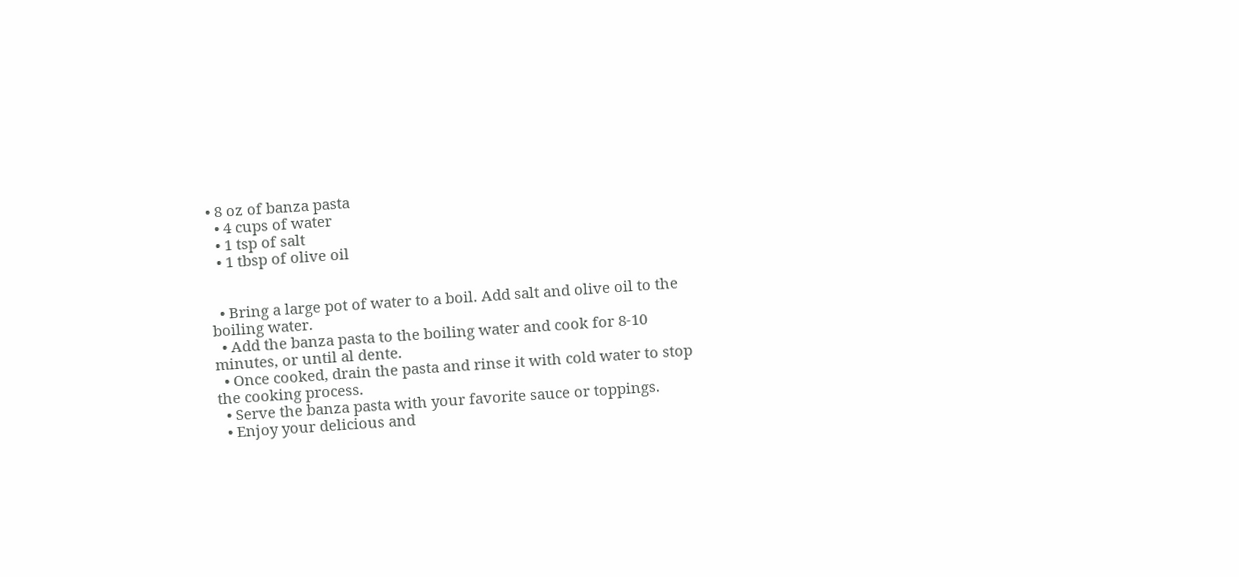• 8 oz of banza pasta
  • 4 cups of water
  • 1 tsp of salt
  • 1 tbsp of olive oil


  • Bring a large pot of water to a boil. Add salt and olive oil to the boiling water.
  • Add the banza pasta to the boiling water and cook for 8-10 minutes, or until al dente.
  • Once cooked, drain the pasta and rinse it with cold water to stop the cooking process.
  • Serve the banza pasta with your favorite sauce or toppings.
  • Enjoy your delicious and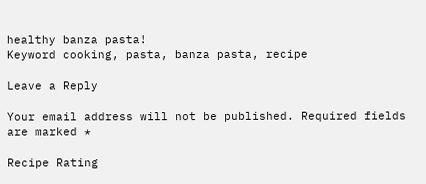healthy banza pasta!
Keyword cooking, pasta, banza pasta, recipe

Leave a Reply

Your email address will not be published. Required fields are marked *

Recipe Rating